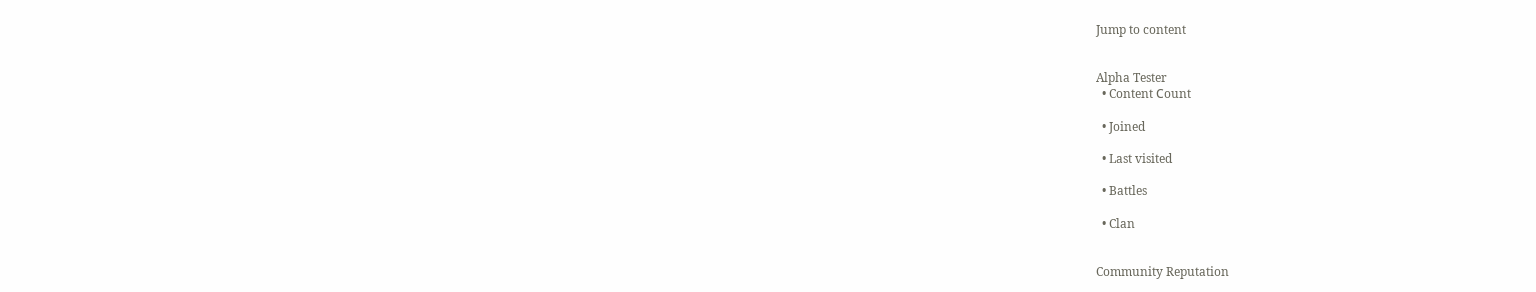Jump to content


Alpha Tester
  • Content Сount

  • Joined

  • Last visited

  • Battles

  • Clan


Community Reputation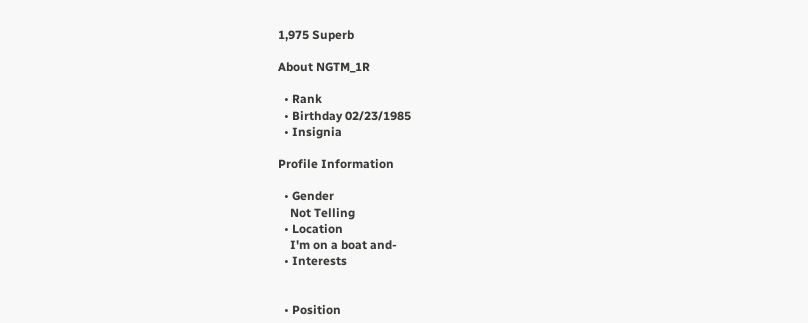1,975 Superb

About NGTM_1R

  • Rank
  • Birthday 02/23/1985
  • Insignia

Profile Information

  • Gender
    Not Telling
  • Location
    I'm on a boat and-
  • Interests


  • Position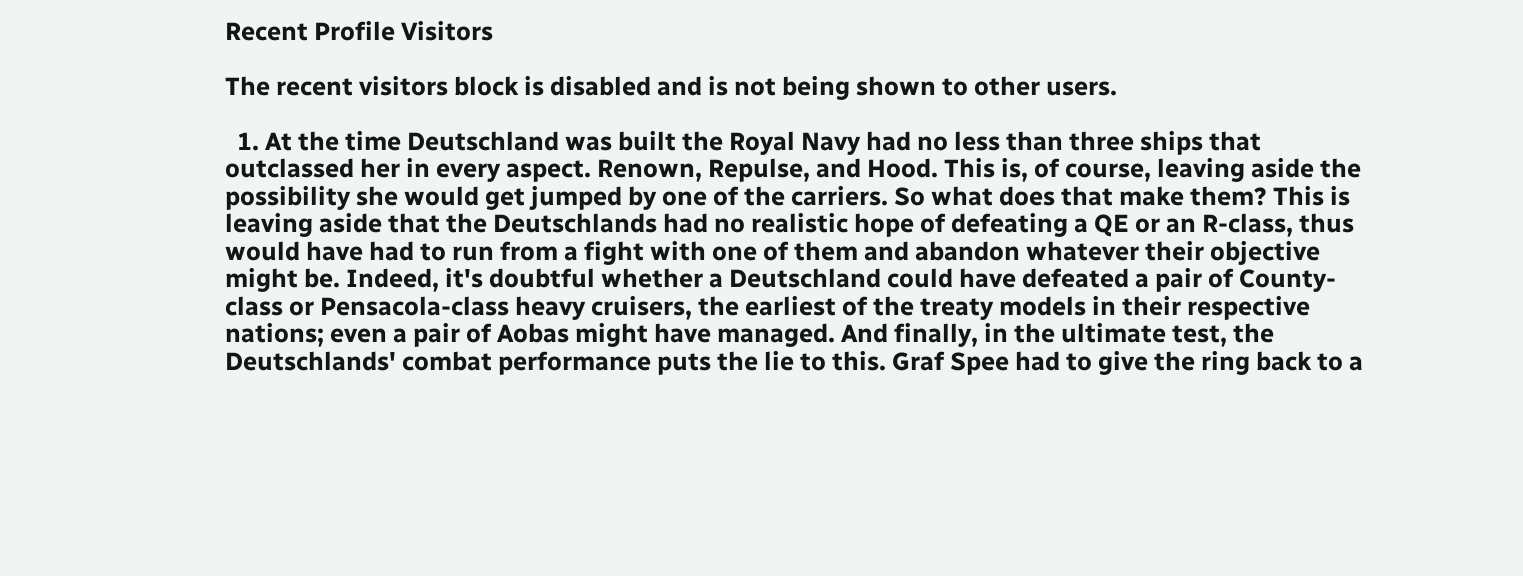Recent Profile Visitors

The recent visitors block is disabled and is not being shown to other users.

  1. At the time Deutschland was built the Royal Navy had no less than three ships that outclassed her in every aspect. Renown, Repulse, and Hood. This is, of course, leaving aside the possibility she would get jumped by one of the carriers. So what does that make them? This is leaving aside that the Deutschlands had no realistic hope of defeating a QE or an R-class, thus would have had to run from a fight with one of them and abandon whatever their objective might be. Indeed, it's doubtful whether a Deutschland could have defeated a pair of County-class or Pensacola-class heavy cruisers, the earliest of the treaty models in their respective nations; even a pair of Aobas might have managed. And finally, in the ultimate test, the Deutschlands' combat performance puts the lie to this. Graf Spee had to give the ring back to a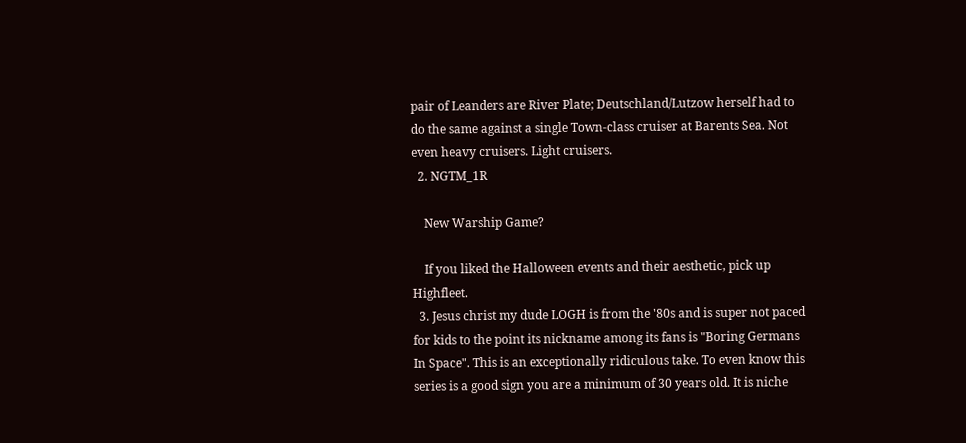pair of Leanders are River Plate; Deutschland/Lutzow herself had to do the same against a single Town-class cruiser at Barents Sea. Not even heavy cruisers. Light cruisers.
  2. NGTM_1R

    New Warship Game?

    If you liked the Halloween events and their aesthetic, pick up Highfleet.
  3. Jesus christ my dude LOGH is from the '80s and is super not paced for kids to the point its nickname among its fans is "Boring Germans In Space". This is an exceptionally ridiculous take. To even know this series is a good sign you are a minimum of 30 years old. It is niche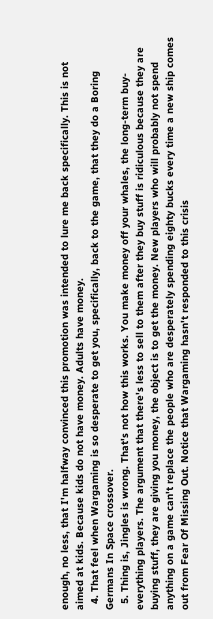enough, no less, that I'm halfway convinced this promotion was intended to lure me back specifically. This is not aimed at kids. Because kids do not have money. Adults have money.
  4. That feel when Wargaming is so desperate to get you, specifically, back to the game, that they do a Boring Germans In Space crossover.
  5. Thing is, Jingles is wrong. That's not how this works. You make money off your whales, the long-term buy-everything players. The argument that there's less to sell to them after they buy stuff is ridiculous because they are buying stuff, they are giving you money, the object is to get the money. New players who will probably not spend anything on a game can't replace the people who are desperately spending eighty bucks every time a new ship comes out from Fear Of Missing Out. Notice that Wargaming hasn't responded to this crisis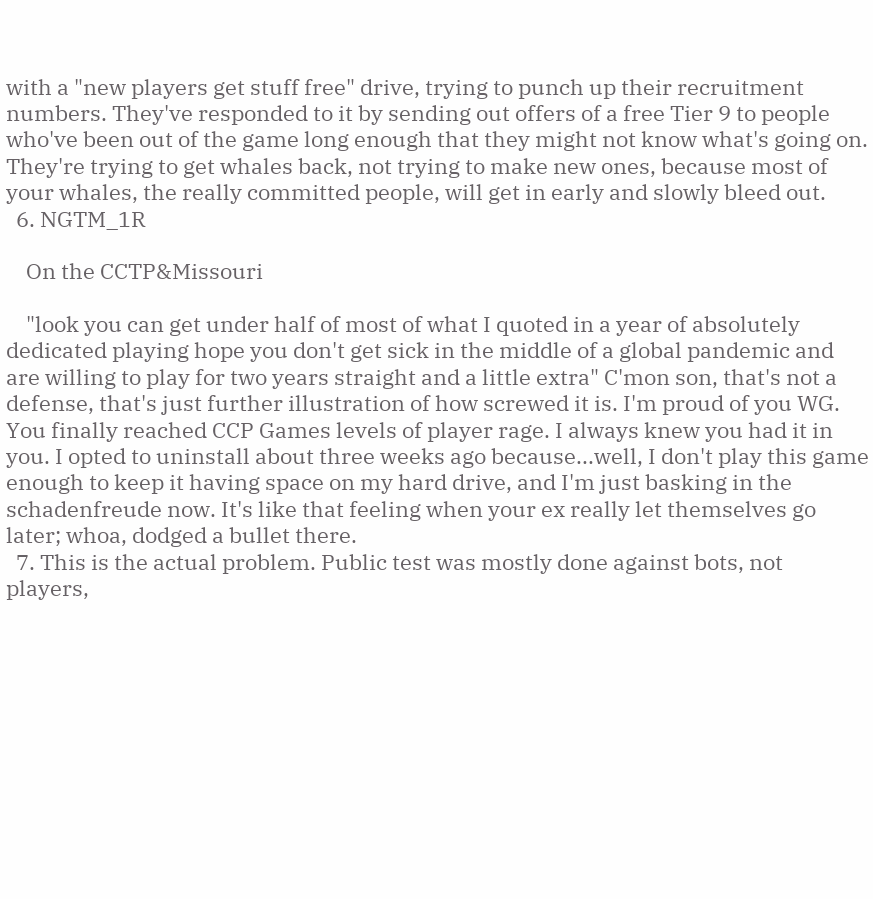with a "new players get stuff free" drive, trying to punch up their recruitment numbers. They've responded to it by sending out offers of a free Tier 9 to people who've been out of the game long enough that they might not know what's going on. They're trying to get whales back, not trying to make new ones, because most of your whales, the really committed people, will get in early and slowly bleed out.
  6. NGTM_1R

    On the CCTP&Missouri

    "look you can get under half of most of what I quoted in a year of absolutely dedicated playing hope you don't get sick in the middle of a global pandemic and are willing to play for two years straight and a little extra" C'mon son, that's not a defense, that's just further illustration of how screwed it is. I'm proud of you WG. You finally reached CCP Games levels of player rage. I always knew you had it in you. I opted to uninstall about three weeks ago because...well, I don't play this game enough to keep it having space on my hard drive, and I'm just basking in the schadenfreude now. It's like that feeling when your ex really let themselves go later; whoa, dodged a bullet there.
  7. This is the actual problem. Public test was mostly done against bots, not players,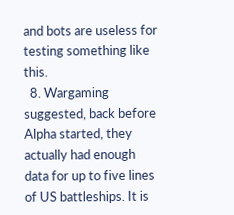and bots are useless for testing something like this.
  8. Wargaming suggested, back before Alpha started, they actually had enough data for up to five lines of US battleships. It is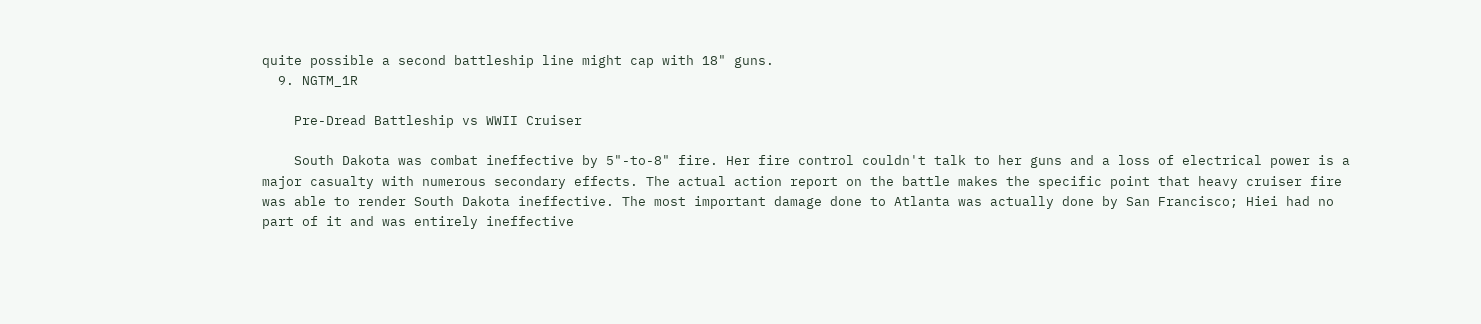quite possible a second battleship line might cap with 18" guns.
  9. NGTM_1R

    Pre-Dread Battleship vs WWII Cruiser

    South Dakota was combat ineffective by 5"-to-8" fire. Her fire control couldn't talk to her guns and a loss of electrical power is a major casualty with numerous secondary effects. The actual action report on the battle makes the specific point that heavy cruiser fire was able to render South Dakota ineffective. The most important damage done to Atlanta was actually done by San Francisco; Hiei had no part of it and was entirely ineffective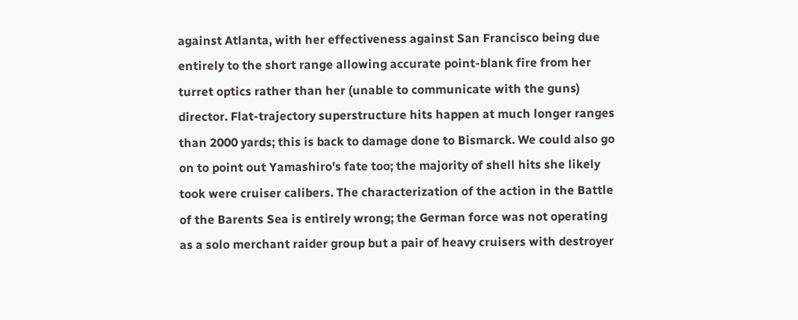against Atlanta, with her effectiveness against San Francisco being due entirely to the short range allowing accurate point-blank fire from her turret optics rather than her (unable to communicate with the guns) director. Flat-trajectory superstructure hits happen at much longer ranges than 2000 yards; this is back to damage done to Bismarck. We could also go on to point out Yamashiro's fate too; the majority of shell hits she likely took were cruiser calibers. The characterization of the action in the Battle of the Barents Sea is entirely wrong; the German force was not operating as a solo merchant raider group but a pair of heavy cruisers with destroyer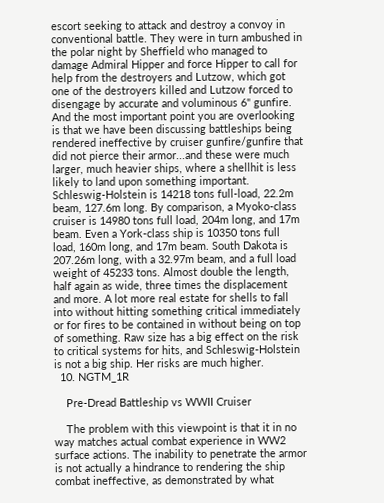escort seeking to attack and destroy a convoy in conventional battle. They were in turn ambushed in the polar night by Sheffield who managed to damage Admiral Hipper and force Hipper to call for help from the destroyers and Lutzow, which got one of the destroyers killed and Lutzow forced to disengage by accurate and voluminous 6" gunfire. And the most important point you are overlooking is that we have been discussing battleships being rendered ineffective by cruiser gunfire/gunfire that did not pierce their armor...and these were much larger, much heavier ships, where a shellhit is less likely to land upon something important. Schleswig-Holstein is 14218 tons full-load, 22.2m beam, 127.6m long. By comparison, a Myoko-class cruiser is 14980 tons full load, 204m long, and 17m beam. Even a York-class ship is 10350 tons full load, 160m long, and 17m beam. South Dakota is 207.26m long, with a 32.97m beam, and a full load weight of 45233 tons. Almost double the length, half again as wide, three times the displacement and more. A lot more real estate for shells to fall into without hitting something critical immediately or for fires to be contained in without being on top of something. Raw size has a big effect on the risk to critical systems for hits, and Schleswig-Holstein is not a big ship. Her risks are much higher.
  10. NGTM_1R

    Pre-Dread Battleship vs WWII Cruiser

    The problem with this viewpoint is that it in no way matches actual combat experience in WW2 surface actions. The inability to penetrate the armor is not actually a hindrance to rendering the ship combat ineffective, as demonstrated by what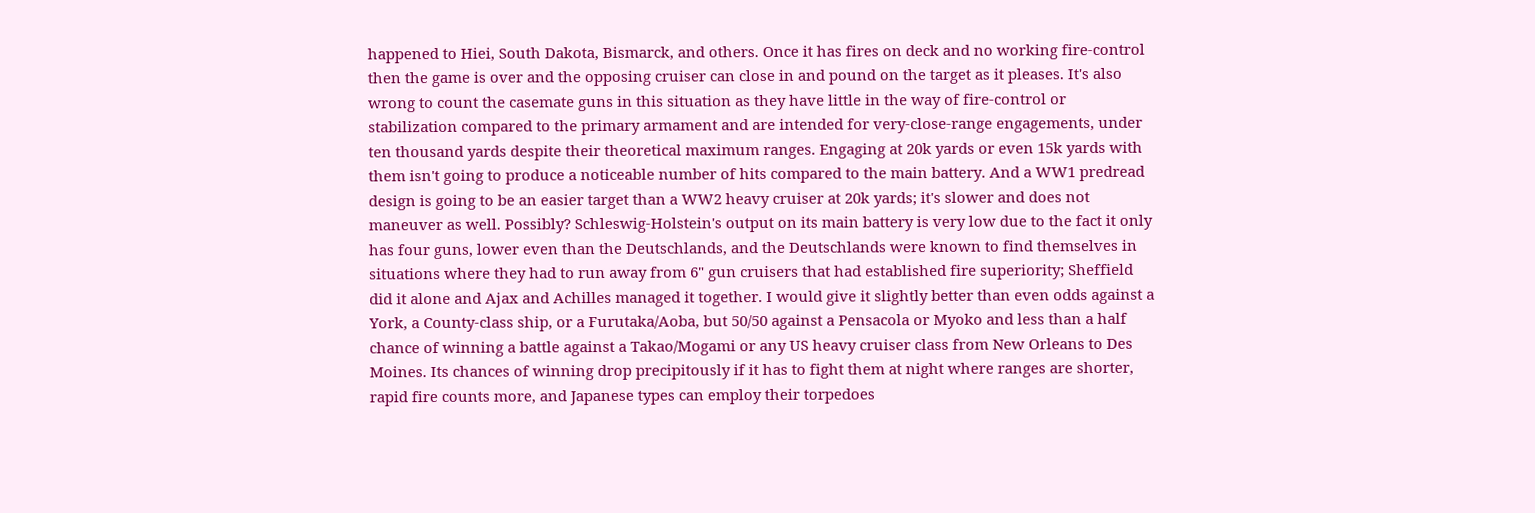happened to Hiei, South Dakota, Bismarck, and others. Once it has fires on deck and no working fire-control then the game is over and the opposing cruiser can close in and pound on the target as it pleases. It's also wrong to count the casemate guns in this situation as they have little in the way of fire-control or stabilization compared to the primary armament and are intended for very-close-range engagements, under ten thousand yards despite their theoretical maximum ranges. Engaging at 20k yards or even 15k yards with them isn't going to produce a noticeable number of hits compared to the main battery. And a WW1 predread design is going to be an easier target than a WW2 heavy cruiser at 20k yards; it's slower and does not maneuver as well. Possibly? Schleswig-Holstein's output on its main battery is very low due to the fact it only has four guns, lower even than the Deutschlands, and the Deutschlands were known to find themselves in situations where they had to run away from 6" gun cruisers that had established fire superiority; Sheffield did it alone and Ajax and Achilles managed it together. I would give it slightly better than even odds against a York, a County-class ship, or a Furutaka/Aoba, but 50/50 against a Pensacola or Myoko and less than a half chance of winning a battle against a Takao/Mogami or any US heavy cruiser class from New Orleans to Des Moines. Its chances of winning drop precipitously if it has to fight them at night where ranges are shorter, rapid fire counts more, and Japanese types can employ their torpedoes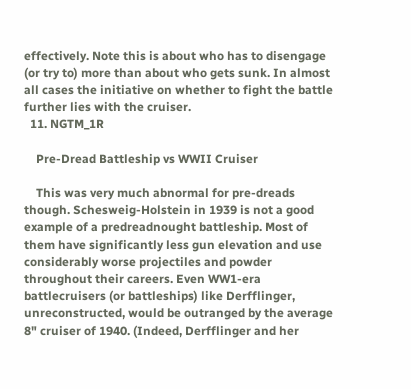effectively. Note this is about who has to disengage (or try to) more than about who gets sunk. In almost all cases the initiative on whether to fight the battle further lies with the cruiser.
  11. NGTM_1R

    Pre-Dread Battleship vs WWII Cruiser

    This was very much abnormal for pre-dreads though. Schesweig-Holstein in 1939 is not a good example of a predreadnought battleship. Most of them have significantly less gun elevation and use considerably worse projectiles and powder throughout their careers. Even WW1-era battlecruisers (or battleships) like Derfflinger, unreconstructed, would be outranged by the average 8" cruiser of 1940. (Indeed, Derfflinger and her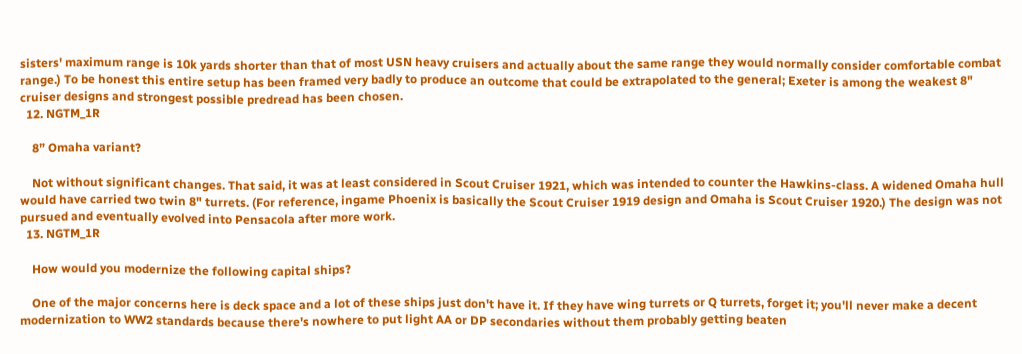sisters' maximum range is 10k yards shorter than that of most USN heavy cruisers and actually about the same range they would normally consider comfortable combat range.) To be honest this entire setup has been framed very badly to produce an outcome that could be extrapolated to the general; Exeter is among the weakest 8" cruiser designs and strongest possible predread has been chosen.
  12. NGTM_1R

    8” Omaha variant?

    Not without significant changes. That said, it was at least considered in Scout Cruiser 1921, which was intended to counter the Hawkins-class. A widened Omaha hull would have carried two twin 8" turrets. (For reference, ingame Phoenix is basically the Scout Cruiser 1919 design and Omaha is Scout Cruiser 1920.) The design was not pursued and eventually evolved into Pensacola after more work.
  13. NGTM_1R

    How would you modernize the following capital ships?

    One of the major concerns here is deck space and a lot of these ships just don't have it. If they have wing turrets or Q turrets, forget it; you'll never make a decent modernization to WW2 standards because there's nowhere to put light AA or DP secondaries without them probably getting beaten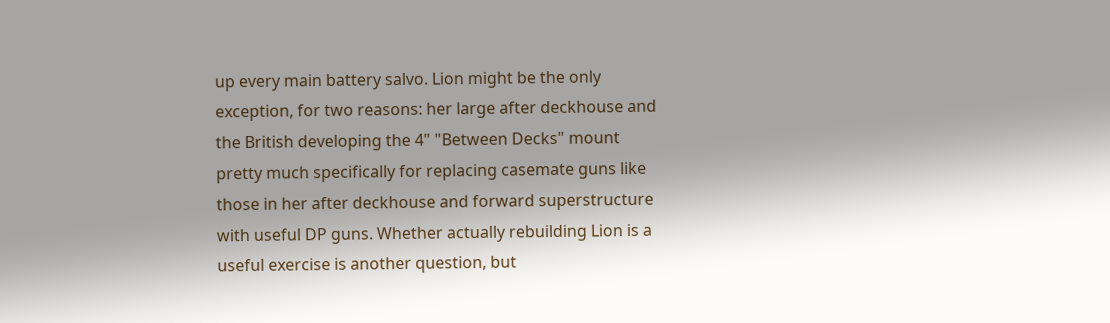up every main battery salvo. Lion might be the only exception, for two reasons: her large after deckhouse and the British developing the 4" "Between Decks" mount pretty much specifically for replacing casemate guns like those in her after deckhouse and forward superstructure with useful DP guns. Whether actually rebuilding Lion is a useful exercise is another question, but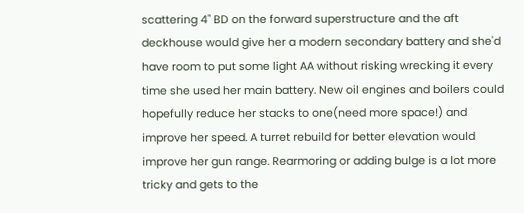scattering 4" BD on the forward superstructure and the aft deckhouse would give her a modern secondary battery and she'd have room to put some light AA without risking wrecking it every time she used her main battery. New oil engines and boilers could hopefully reduce her stacks to one(need more space!) and improve her speed. A turret rebuild for better elevation would improve her gun range. Rearmoring or adding bulge is a lot more tricky and gets to the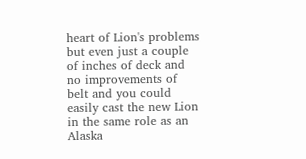heart of Lion's problems but even just a couple of inches of deck and no improvements of belt and you could easily cast the new Lion in the same role as an Alaska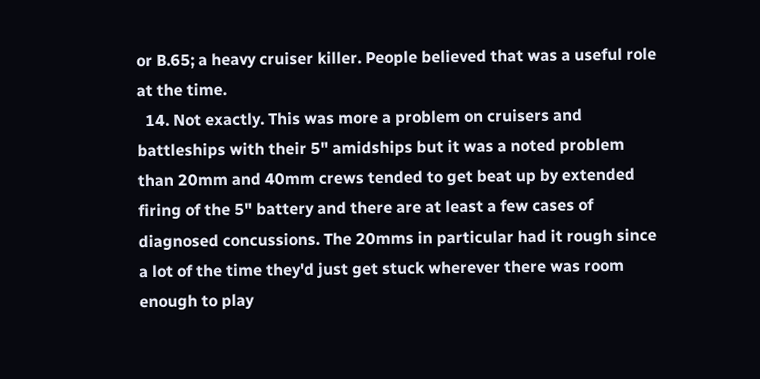or B.65; a heavy cruiser killer. People believed that was a useful role at the time.
  14. Not exactly. This was more a problem on cruisers and battleships with their 5" amidships but it was a noted problem than 20mm and 40mm crews tended to get beat up by extended firing of the 5" battery and there are at least a few cases of diagnosed concussions. The 20mms in particular had it rough since a lot of the time they'd just get stuck wherever there was room enough to play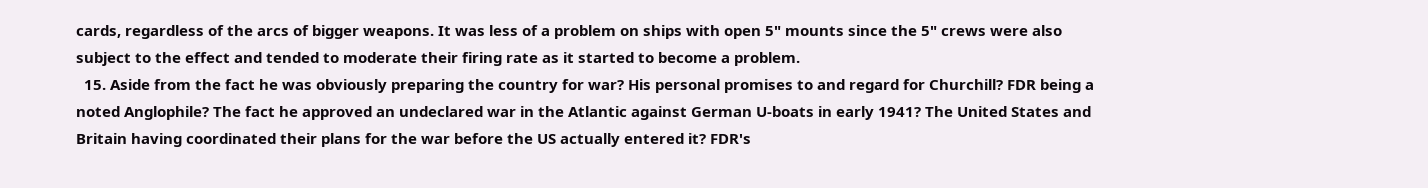cards, regardless of the arcs of bigger weapons. It was less of a problem on ships with open 5" mounts since the 5" crews were also subject to the effect and tended to moderate their firing rate as it started to become a problem.
  15. Aside from the fact he was obviously preparing the country for war? His personal promises to and regard for Churchill? FDR being a noted Anglophile? The fact he approved an undeclared war in the Atlantic against German U-boats in early 1941? The United States and Britain having coordinated their plans for the war before the US actually entered it? FDR's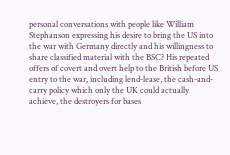personal conversations with people like William Stephanson expressing his desire to bring the US into the war with Germany directly and his willingness to share classified material with the BSC? His repeated offers of covert and overt help to the British before US entry to the war, including lend-lease, the cash-and-carry policy which only the UK could actually achieve, the destroyers for bases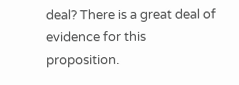deal? There is a great deal of evidence for this proposition.